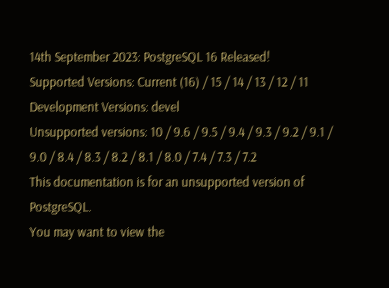14th September 2023: PostgreSQL 16 Released!
Supported Versions: Current (16) / 15 / 14 / 13 / 12 / 11
Development Versions: devel
Unsupported versions: 10 / 9.6 / 9.5 / 9.4 / 9.3 / 9.2 / 9.1 / 9.0 / 8.4 / 8.3 / 8.2 / 8.1 / 8.0 / 7.4 / 7.3 / 7.2
This documentation is for an unsupported version of PostgreSQL.
You may want to view the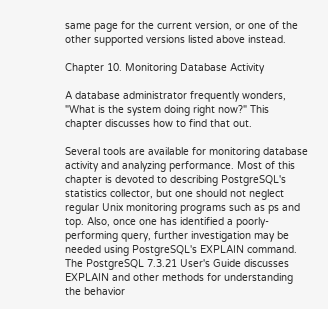same page for the current version, or one of the other supported versions listed above instead.

Chapter 10. Monitoring Database Activity

A database administrator frequently wonders, "What is the system doing right now?" This chapter discusses how to find that out.

Several tools are available for monitoring database activity and analyzing performance. Most of this chapter is devoted to describing PostgreSQL's statistics collector, but one should not neglect regular Unix monitoring programs such as ps and top. Also, once one has identified a poorly-performing query, further investigation may be needed using PostgreSQL's EXPLAIN command. The PostgreSQL 7.3.21 User's Guide discusses EXPLAIN and other methods for understanding the behavior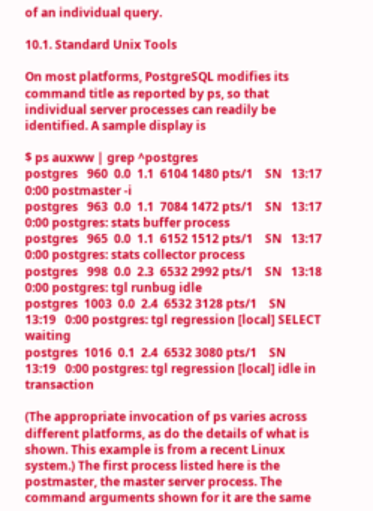of an individual query.

10.1. Standard Unix Tools

On most platforms, PostgreSQL modifies its command title as reported by ps, so that individual server processes can readily be identified. A sample display is

$ ps auxww | grep ^postgres
postgres   960  0.0  1.1  6104 1480 pts/1    SN   13:17   0:00 postmaster -i
postgres   963  0.0  1.1  7084 1472 pts/1    SN   13:17   0:00 postgres: stats buffer process
postgres   965  0.0  1.1  6152 1512 pts/1    SN   13:17   0:00 postgres: stats collector process
postgres   998  0.0  2.3  6532 2992 pts/1    SN   13:18   0:00 postgres: tgl runbug idle
postgres  1003  0.0  2.4  6532 3128 pts/1    SN   13:19   0:00 postgres: tgl regression [local] SELECT waiting
postgres  1016  0.1  2.4  6532 3080 pts/1    SN   13:19   0:00 postgres: tgl regression [local] idle in transaction

(The appropriate invocation of ps varies across different platforms, as do the details of what is shown. This example is from a recent Linux system.) The first process listed here is the postmaster, the master server process. The command arguments shown for it are the same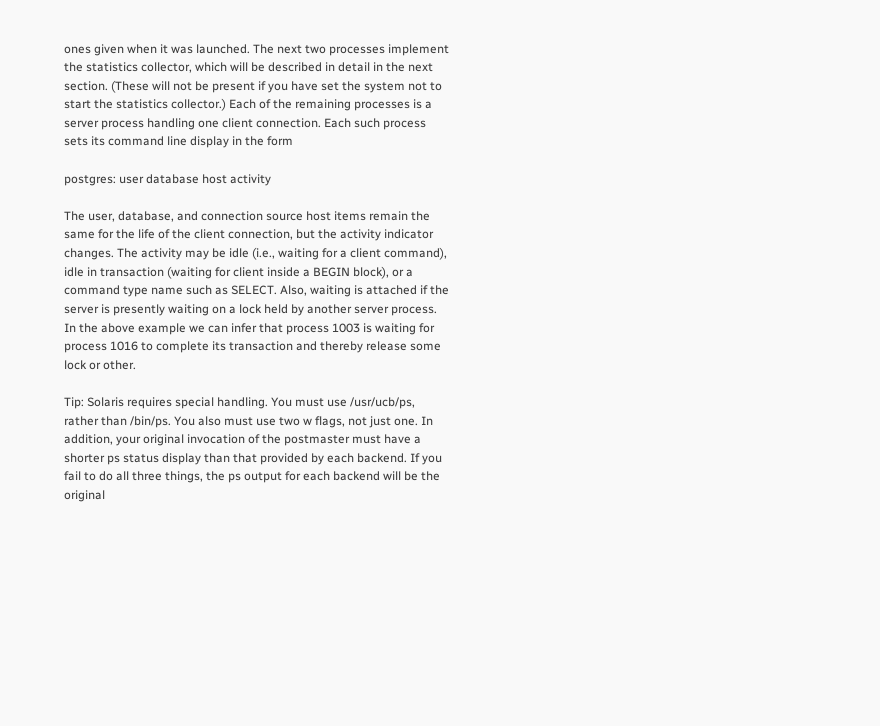ones given when it was launched. The next two processes implement the statistics collector, which will be described in detail in the next section. (These will not be present if you have set the system not to start the statistics collector.) Each of the remaining processes is a server process handling one client connection. Each such process sets its command line display in the form

postgres: user database host activity

The user, database, and connection source host items remain the same for the life of the client connection, but the activity indicator changes. The activity may be idle (i.e., waiting for a client command), idle in transaction (waiting for client inside a BEGIN block), or a command type name such as SELECT. Also, waiting is attached if the server is presently waiting on a lock held by another server process. In the above example we can infer that process 1003 is waiting for process 1016 to complete its transaction and thereby release some lock or other.

Tip: Solaris requires special handling. You must use /usr/ucb/ps, rather than /bin/ps. You also must use two w flags, not just one. In addition, your original invocation of the postmaster must have a shorter ps status display than that provided by each backend. If you fail to do all three things, the ps output for each backend will be the original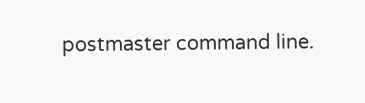postmaster command line.